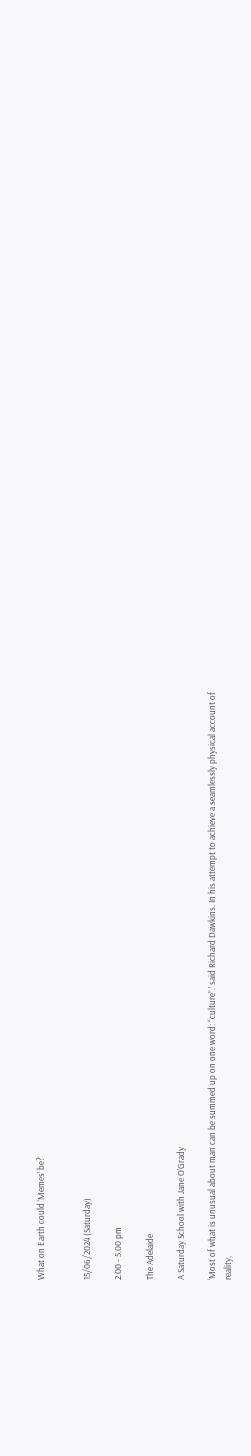What on Earth could ‘Memes’ be?


15/06/2024 (Saturday)

2.00 - 5.00 pm

The Adelaide

A Saturday School with Jane O’Grady

‘Most of what is unusual about man can be summed up on one word: “culture”.’ said Richard Dawkins. In his attempt to achieve a seamlessly physical account of reality,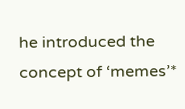he introduced the concept of ‘memes’*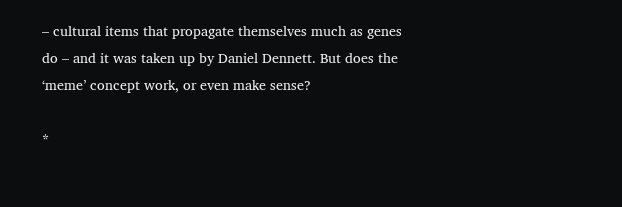– cultural items that propagate themselves much as genes do – and it was taken up by Daniel Dennett. But does the ‘meme’ concept work, or even make sense?

*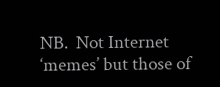NB.  Not Internet ‘memes’ but those of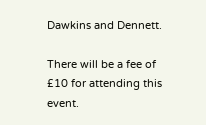Dawkins and Dennett.

There will be a fee of £10 for attending this event.